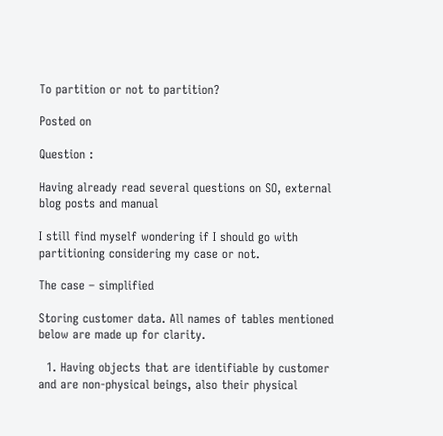To partition or not to partition?

Posted on

Question :

Having already read several questions on SO, external blog posts and manual

I still find myself wondering if I should go with partitioning considering my case or not.

The case – simplified

Storing customer data. All names of tables mentioned below are made up for clarity.

  1. Having objects that are identifiable by customer and are non-physical beings, also their physical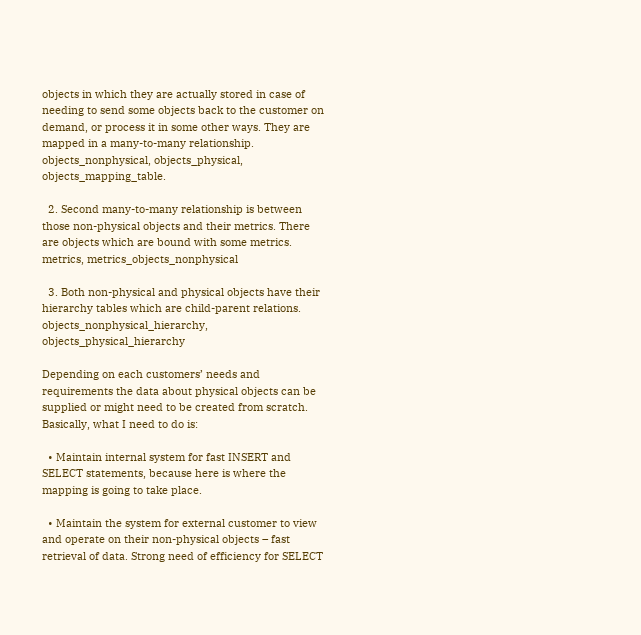objects in which they are actually stored in case of needing to send some objects back to the customer on demand, or process it in some other ways. They are mapped in a many-to-many relationship. objects_nonphysical, objects_physical, objects_mapping_table.

  2. Second many-to-many relationship is between those non-physical objects and their metrics. There are objects which are bound with some metrics. metrics, metrics_objects_nonphysical

  3. Both non-physical and physical objects have their hierarchy tables which are child-parent relations. objects_nonphysical_hierarchy, objects_physical_hierarchy

Depending on each customers’ needs and requirements the data about physical objects can be supplied or might need to be created from scratch. Basically, what I need to do is:

  • Maintain internal system for fast INSERT and SELECT statements, because here is where the mapping is going to take place.

  • Maintain the system for external customer to view and operate on their non-physical objects – fast retrieval of data. Strong need of efficiency for SELECT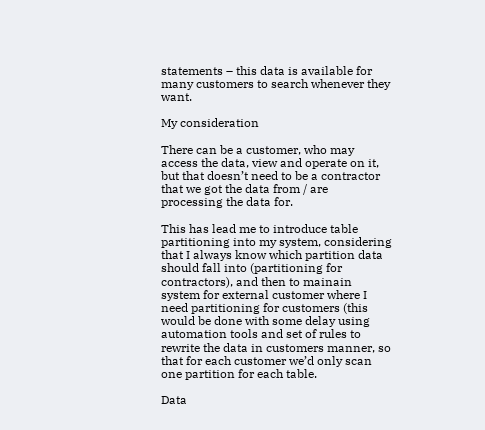statements – this data is available for many customers to search whenever they want.

My consideration

There can be a customer, who may access the data, view and operate on it, but that doesn’t need to be a contractor that we got the data from / are processing the data for.

This has lead me to introduce table partitioning into my system, considering that I always know which partition data should fall into (partitioning for contractors), and then to mainain system for external customer where I need partitioning for customers (this would be done with some delay using automation tools and set of rules to rewrite the data in customers manner, so that for each customer we’d only scan one partition for each table.

Data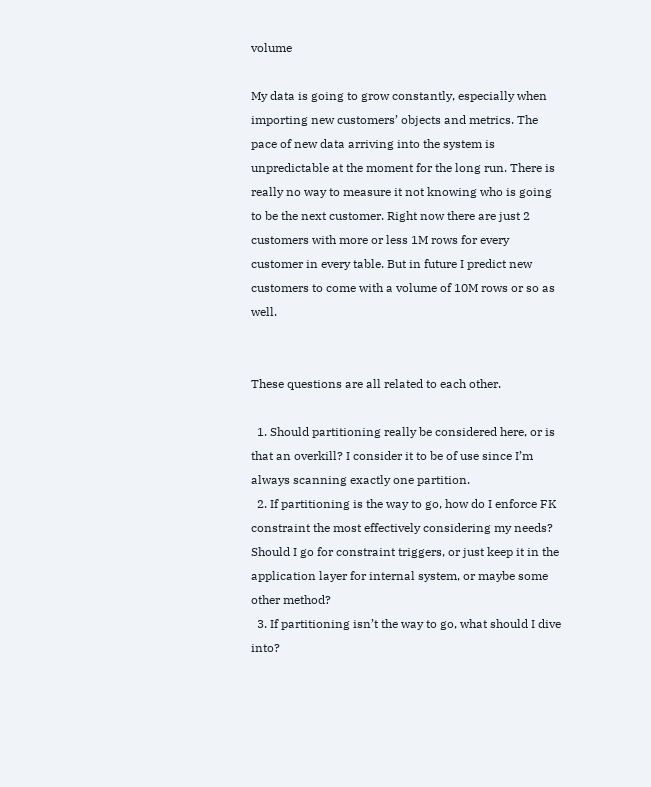volume

My data is going to grow constantly, especially when importing new customers’ objects and metrics. The pace of new data arriving into the system is unpredictable at the moment for the long run. There is really no way to measure it not knowing who is going to be the next customer. Right now there are just 2 customers with more or less 1M rows for every customer in every table. But in future I predict new customers to come with a volume of 10M rows or so as well.


These questions are all related to each other.

  1. Should partitioning really be considered here, or is that an overkill? I consider it to be of use since I’m always scanning exactly one partition.
  2. If partitioning is the way to go, how do I enforce FK constraint the most effectively considering my needs? Should I go for constraint triggers, or just keep it in the application layer for internal system, or maybe some other method?
  3. If partitioning isn’t the way to go, what should I dive into?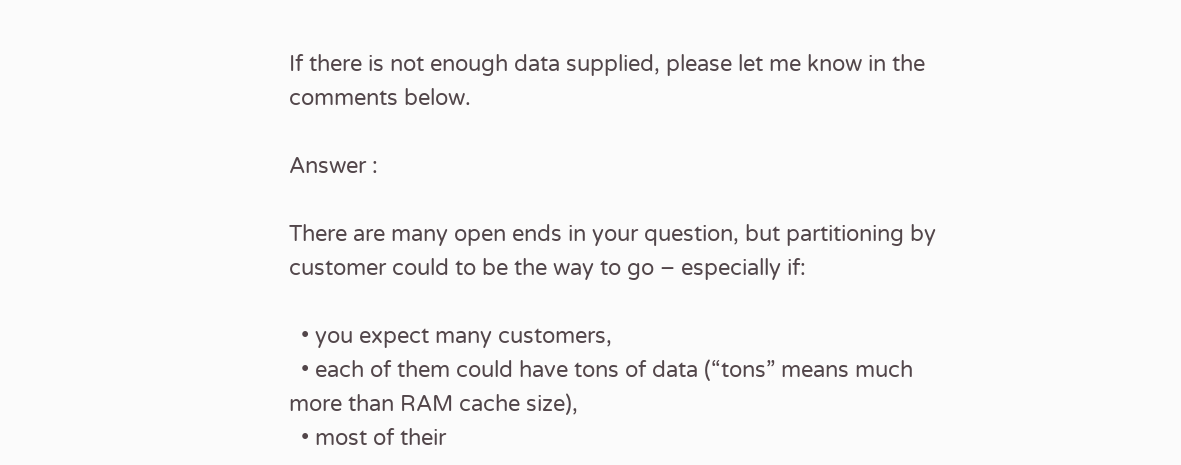If there is not enough data supplied, please let me know in the comments below.

Answer :

There are many open ends in your question, but partitioning by customer could to be the way to go – especially if:

  • you expect many customers,
  • each of them could have tons of data (“tons” means much more than RAM cache size),
  • most of their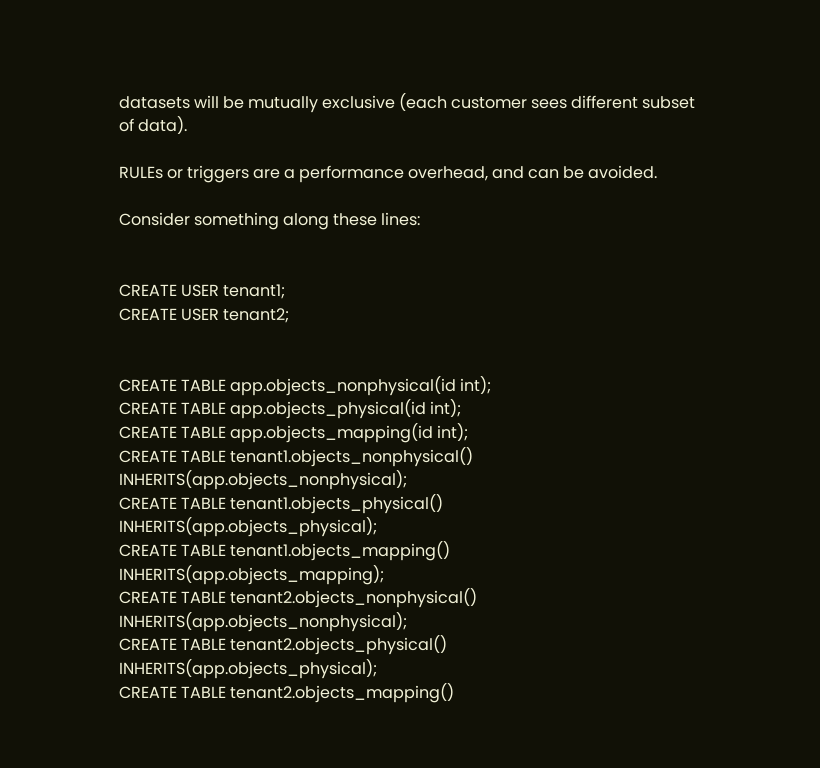datasets will be mutually exclusive (each customer sees different subset of data).

RULEs or triggers are a performance overhead, and can be avoided.

Consider something along these lines:


CREATE USER tenant1;
CREATE USER tenant2;


CREATE TABLE app.objects_nonphysical(id int);
CREATE TABLE app.objects_physical(id int);
CREATE TABLE app.objects_mapping(id int);
CREATE TABLE tenant1.objects_nonphysical() INHERITS(app.objects_nonphysical);
CREATE TABLE tenant1.objects_physical() INHERITS(app.objects_physical);
CREATE TABLE tenant1.objects_mapping() INHERITS(app.objects_mapping);
CREATE TABLE tenant2.objects_nonphysical() INHERITS(app.objects_nonphysical);
CREATE TABLE tenant2.objects_physical() INHERITS(app.objects_physical);
CREATE TABLE tenant2.objects_mapping()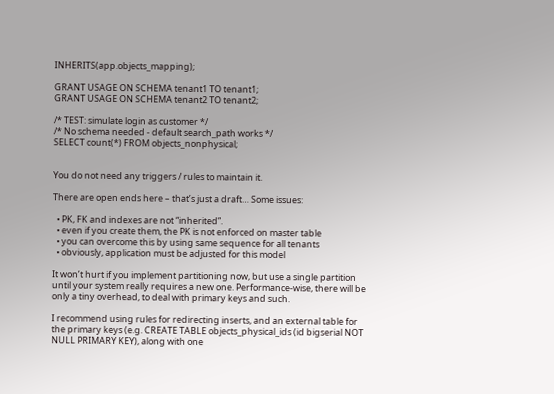INHERITS(app.objects_mapping);

GRANT USAGE ON SCHEMA tenant1 TO tenant1;
GRANT USAGE ON SCHEMA tenant2 TO tenant2;

/* TEST: simulate login as customer */
/* No schema needed - default search_path works */
SELECT count(*) FROM objects_nonphysical;


You do not need any triggers / rules to maintain it.

There are open ends here – that’s just a draft… Some issues:

  • PK, FK and indexes are not “inherited”.
  • even if you create them, the PK is not enforced on master table
  • you can overcome this by using same sequence for all tenants
  • obviously, application must be adjusted for this model

It won’t hurt if you implement partitioning now, but use a single partition until your system really requires a new one. Performance-wise, there will be only a tiny overhead, to deal with primary keys and such.

I recommend using rules for redirecting inserts, and an external table for the primary keys (e.g. CREATE TABLE objects_physical_ids (id bigserial NOT NULL PRIMARY KEY), along with one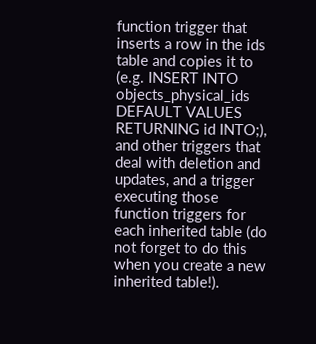function trigger that inserts a row in the ids table and copies it to (e.g. INSERT INTO objects_physical_ids DEFAULT VALUES RETURNING id INTO;), and other triggers that deal with deletion and updates, and a trigger executing those function triggers for each inherited table (do not forget to do this when you create a new inherited table!).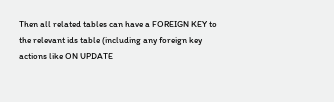Then all related tables can have a FOREIGN KEY to the relevant ids table (including any foreign key actions like ON UPDATE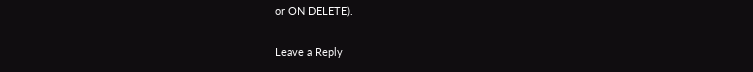or ON DELETE).

Leave a Reply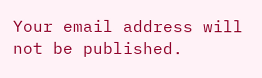Your email address will not be published.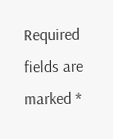Required fields are marked *